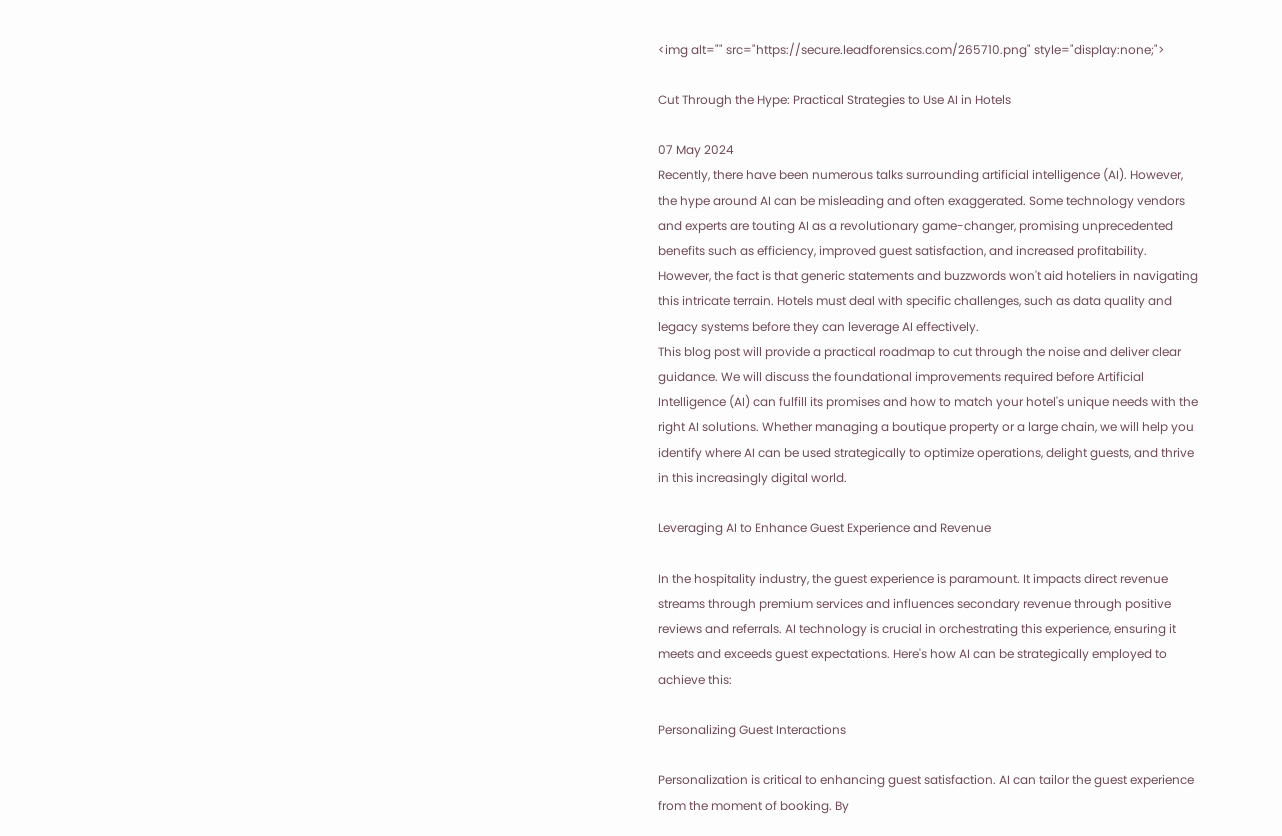<img alt="" src="https://secure.leadforensics.com/265710.png" style="display:none;">

Cut Through the Hype: Practical Strategies to Use AI in Hotels

07 May 2024
Recently, there have been numerous talks surrounding artificial intelligence (AI). However, the hype around AI can be misleading and often exaggerated. Some technology vendors and experts are touting AI as a revolutionary game-changer, promising unprecedented benefits such as efficiency, improved guest satisfaction, and increased profitability. However, the fact is that generic statements and buzzwords won't aid hoteliers in navigating this intricate terrain. Hotels must deal with specific challenges, such as data quality and legacy systems before they can leverage AI effectively.
This blog post will provide a practical roadmap to cut through the noise and deliver clear guidance. We will discuss the foundational improvements required before Artificial Intelligence (AI) can fulfill its promises and how to match your hotel's unique needs with the right AI solutions. Whether managing a boutique property or a large chain, we will help you identify where AI can be used strategically to optimize operations, delight guests, and thrive in this increasingly digital world.

Leveraging AI to Enhance Guest Experience and Revenue

In the hospitality industry, the guest experience is paramount. It impacts direct revenue streams through premium services and influences secondary revenue through positive reviews and referrals. AI technology is crucial in orchestrating this experience, ensuring it meets and exceeds guest expectations. Here's how AI can be strategically employed to achieve this:

Personalizing Guest Interactions

Personalization is critical to enhancing guest satisfaction. AI can tailor the guest experience from the moment of booking. By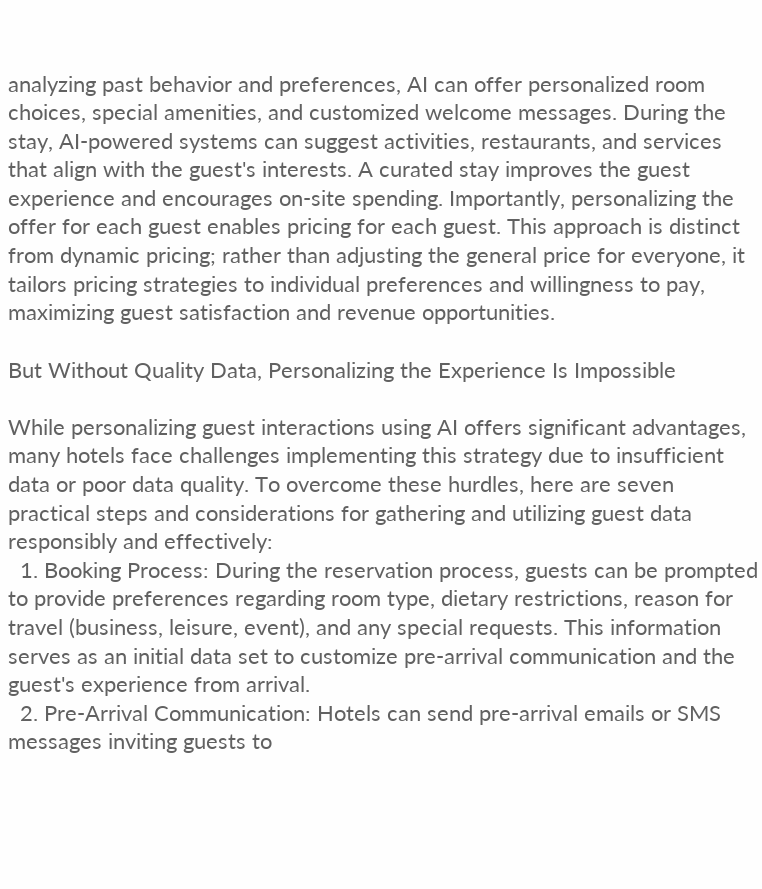analyzing past behavior and preferences, AI can offer personalized room choices, special amenities, and customized welcome messages. During the stay, AI-powered systems can suggest activities, restaurants, and services that align with the guest's interests. A curated stay improves the guest experience and encourages on-site spending. Importantly, personalizing the offer for each guest enables pricing for each guest. This approach is distinct from dynamic pricing; rather than adjusting the general price for everyone, it tailors pricing strategies to individual preferences and willingness to pay, maximizing guest satisfaction and revenue opportunities.

But Without Quality Data, Personalizing the Experience Is Impossible

While personalizing guest interactions using AI offers significant advantages, many hotels face challenges implementing this strategy due to insufficient data or poor data quality. To overcome these hurdles, here are seven practical steps and considerations for gathering and utilizing guest data responsibly and effectively:
  1. Booking Process: During the reservation process, guests can be prompted to provide preferences regarding room type, dietary restrictions, reason for travel (business, leisure, event), and any special requests. This information serves as an initial data set to customize pre-arrival communication and the guest's experience from arrival.
  2. Pre-Arrival Communication: Hotels can send pre-arrival emails or SMS messages inviting guests to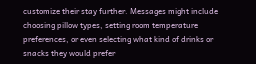customize their stay further. Messages might include choosing pillow types, setting room temperature preferences, or even selecting what kind of drinks or snacks they would prefer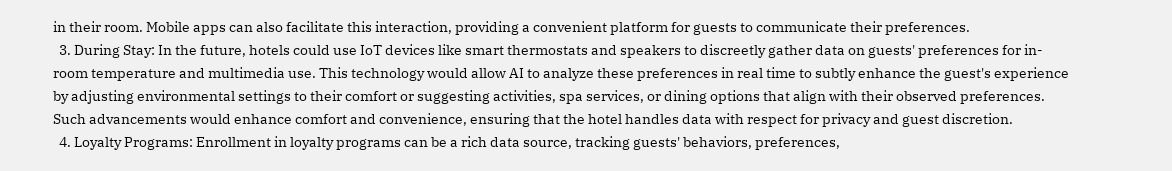in their room. Mobile apps can also facilitate this interaction, providing a convenient platform for guests to communicate their preferences.
  3. During Stay: In the future, hotels could use IoT devices like smart thermostats and speakers to discreetly gather data on guests' preferences for in-room temperature and multimedia use. This technology would allow AI to analyze these preferences in real time to subtly enhance the guest's experience by adjusting environmental settings to their comfort or suggesting activities, spa services, or dining options that align with their observed preferences. Such advancements would enhance comfort and convenience, ensuring that the hotel handles data with respect for privacy and guest discretion.
  4. Loyalty Programs: Enrollment in loyalty programs can be a rich data source, tracking guests' behaviors, preferences,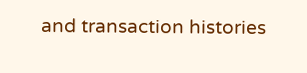and transaction histories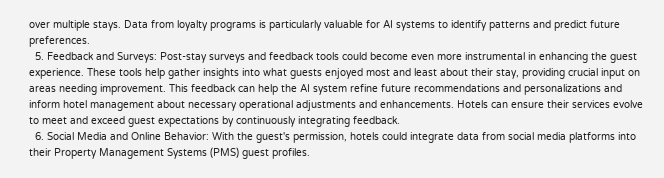over multiple stays. Data from loyalty programs is particularly valuable for AI systems to identify patterns and predict future preferences.
  5. Feedback and Surveys: Post-stay surveys and feedback tools could become even more instrumental in enhancing the guest experience. These tools help gather insights into what guests enjoyed most and least about their stay, providing crucial input on areas needing improvement. This feedback can help the AI system refine future recommendations and personalizations and inform hotel management about necessary operational adjustments and enhancements. Hotels can ensure their services evolve to meet and exceed guest expectations by continuously integrating feedback.
  6. Social Media and Online Behavior: With the guest's permission, hotels could integrate data from social media platforms into their Property Management Systems (PMS) guest profiles.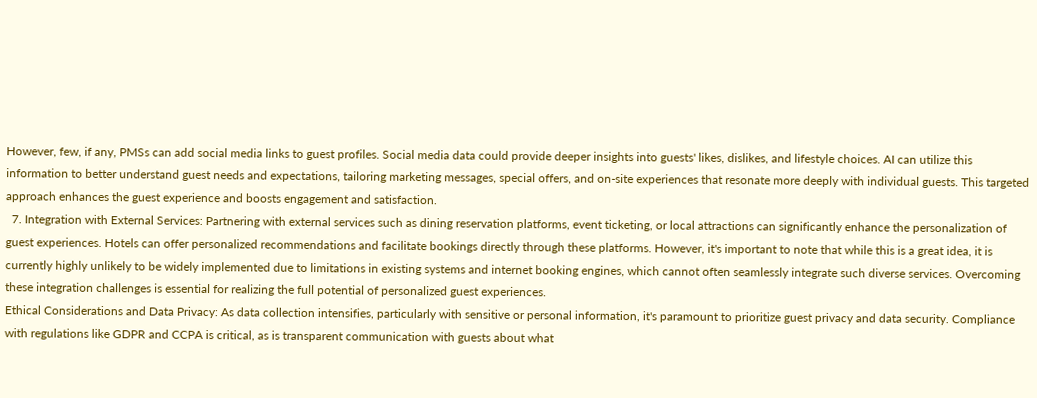However, few, if any, PMSs can add social media links to guest profiles. Social media data could provide deeper insights into guests' likes, dislikes, and lifestyle choices. AI can utilize this information to better understand guest needs and expectations, tailoring marketing messages, special offers, and on-site experiences that resonate more deeply with individual guests. This targeted approach enhances the guest experience and boosts engagement and satisfaction.
  7. Integration with External Services: Partnering with external services such as dining reservation platforms, event ticketing, or local attractions can significantly enhance the personalization of guest experiences. Hotels can offer personalized recommendations and facilitate bookings directly through these platforms. However, it's important to note that while this is a great idea, it is currently highly unlikely to be widely implemented due to limitations in existing systems and internet booking engines, which cannot often seamlessly integrate such diverse services. Overcoming these integration challenges is essential for realizing the full potential of personalized guest experiences.
Ethical Considerations and Data Privacy: As data collection intensifies, particularly with sensitive or personal information, it's paramount to prioritize guest privacy and data security. Compliance with regulations like GDPR and CCPA is critical, as is transparent communication with guests about what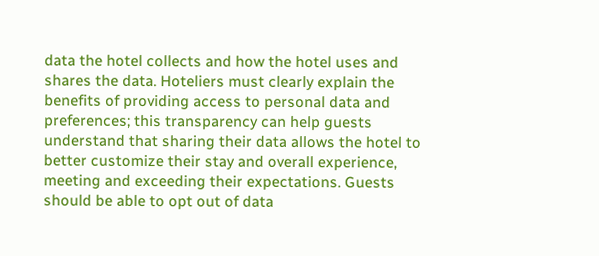data the hotel collects and how the hotel uses and shares the data. Hoteliers must clearly explain the benefits of providing access to personal data and preferences; this transparency can help guests understand that sharing their data allows the hotel to better customize their stay and overall experience, meeting and exceeding their expectations. Guests should be able to opt out of data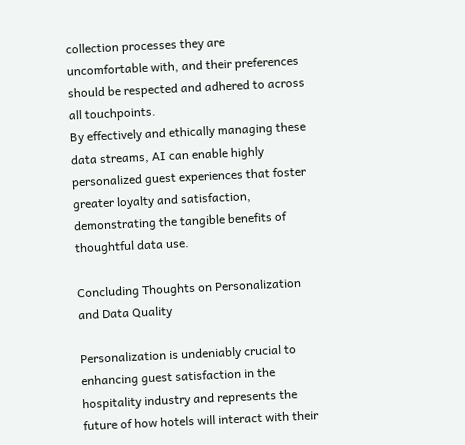collection processes they are uncomfortable with, and their preferences should be respected and adhered to across all touchpoints.
By effectively and ethically managing these data streams, AI can enable highly personalized guest experiences that foster greater loyalty and satisfaction, demonstrating the tangible benefits of thoughtful data use.

Concluding Thoughts on Personalization and Data Quality

Personalization is undeniably crucial to enhancing guest satisfaction in the hospitality industry and represents the future of how hotels will interact with their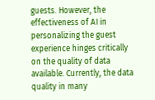guests. However, the effectiveness of AI in personalizing the guest experience hinges critically on the quality of data available. Currently, the data quality in many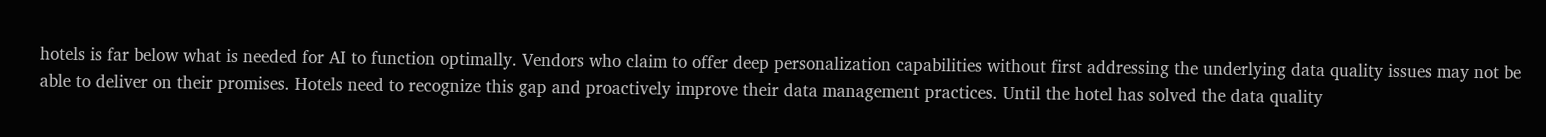hotels is far below what is needed for AI to function optimally. Vendors who claim to offer deep personalization capabilities without first addressing the underlying data quality issues may not be able to deliver on their promises. Hotels need to recognize this gap and proactively improve their data management practices. Until the hotel has solved the data quality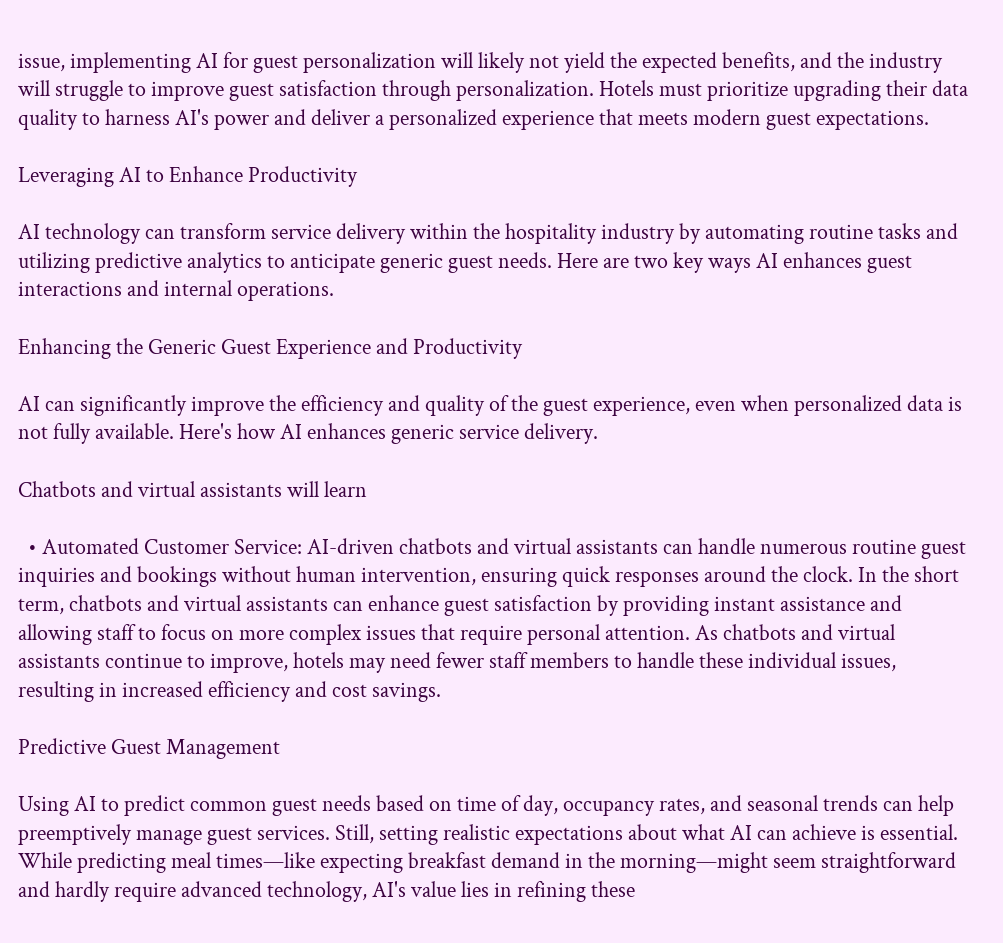issue, implementing AI for guest personalization will likely not yield the expected benefits, and the industry will struggle to improve guest satisfaction through personalization. Hotels must prioritize upgrading their data quality to harness AI's power and deliver a personalized experience that meets modern guest expectations.

Leveraging AI to Enhance Productivity

AI technology can transform service delivery within the hospitality industry by automating routine tasks and utilizing predictive analytics to anticipate generic guest needs. Here are two key ways AI enhances guest interactions and internal operations.

Enhancing the Generic Guest Experience and Productivity

AI can significantly improve the efficiency and quality of the guest experience, even when personalized data is not fully available. Here's how AI enhances generic service delivery.

Chatbots and virtual assistants will learn

  • Automated Customer Service: AI-driven chatbots and virtual assistants can handle numerous routine guest inquiries and bookings without human intervention, ensuring quick responses around the clock. In the short term, chatbots and virtual assistants can enhance guest satisfaction by providing instant assistance and allowing staff to focus on more complex issues that require personal attention. As chatbots and virtual assistants continue to improve, hotels may need fewer staff members to handle these individual issues, resulting in increased efficiency and cost savings.

Predictive Guest Management

Using AI to predict common guest needs based on time of day, occupancy rates, and seasonal trends can help preemptively manage guest services. Still, setting realistic expectations about what AI can achieve is essential. While predicting meal times—like expecting breakfast demand in the morning—might seem straightforward and hardly require advanced technology, AI's value lies in refining these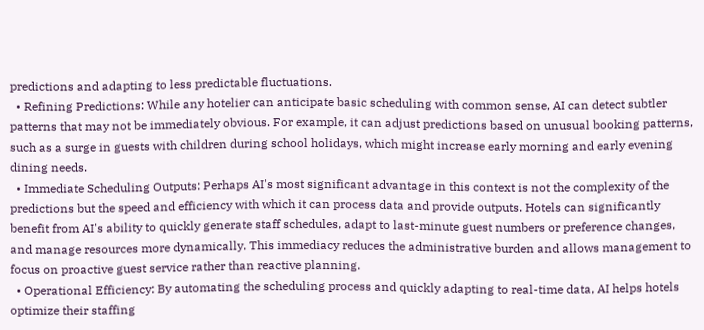predictions and adapting to less predictable fluctuations.
  • Refining Predictions: While any hotelier can anticipate basic scheduling with common sense, AI can detect subtler patterns that may not be immediately obvious. For example, it can adjust predictions based on unusual booking patterns, such as a surge in guests with children during school holidays, which might increase early morning and early evening dining needs.
  • Immediate Scheduling Outputs: Perhaps AI's most significant advantage in this context is not the complexity of the predictions but the speed and efficiency with which it can process data and provide outputs. Hotels can significantly benefit from AI's ability to quickly generate staff schedules, adapt to last-minute guest numbers or preference changes, and manage resources more dynamically. This immediacy reduces the administrative burden and allows management to focus on proactive guest service rather than reactive planning.
  • Operational Efficiency: By automating the scheduling process and quickly adapting to real-time data, AI helps hotels optimize their staffing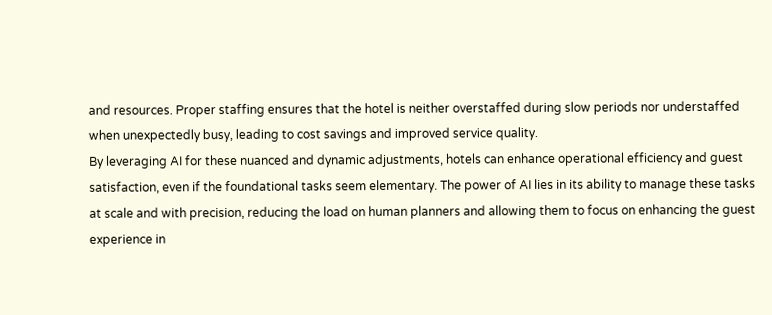and resources. Proper staffing ensures that the hotel is neither overstaffed during slow periods nor understaffed when unexpectedly busy, leading to cost savings and improved service quality.
By leveraging AI for these nuanced and dynamic adjustments, hotels can enhance operational efficiency and guest satisfaction, even if the foundational tasks seem elementary. The power of AI lies in its ability to manage these tasks at scale and with precision, reducing the load on human planners and allowing them to focus on enhancing the guest experience in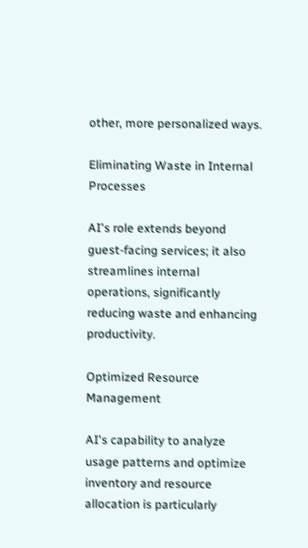other, more personalized ways.

Eliminating Waste in Internal Processes

AI's role extends beyond guest-facing services; it also streamlines internal operations, significantly reducing waste and enhancing productivity.

Optimized Resource Management

AI's capability to analyze usage patterns and optimize inventory and resource allocation is particularly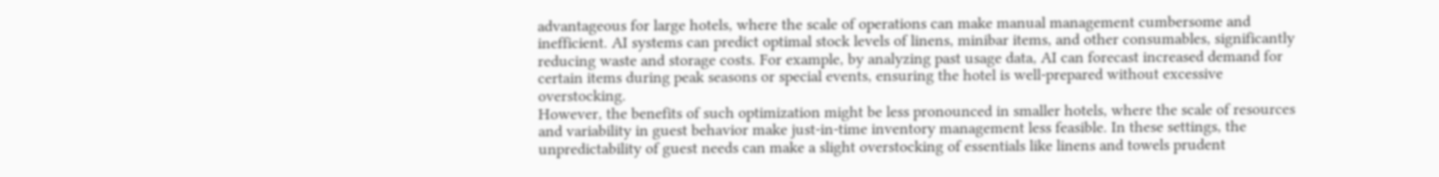advantageous for large hotels, where the scale of operations can make manual management cumbersome and inefficient. AI systems can predict optimal stock levels of linens, minibar items, and other consumables, significantly reducing waste and storage costs. For example, by analyzing past usage data, AI can forecast increased demand for certain items during peak seasons or special events, ensuring the hotel is well-prepared without excessive overstocking.
However, the benefits of such optimization might be less pronounced in smaller hotels, where the scale of resources and variability in guest behavior make just-in-time inventory management less feasible. In these settings, the unpredictability of guest needs can make a slight overstocking of essentials like linens and towels prudent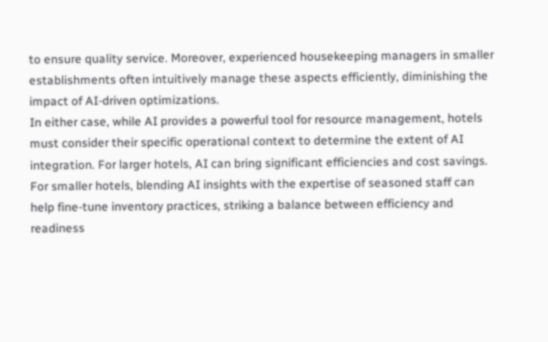to ensure quality service. Moreover, experienced housekeeping managers in smaller establishments often intuitively manage these aspects efficiently, diminishing the impact of AI-driven optimizations.
In either case, while AI provides a powerful tool for resource management, hotels must consider their specific operational context to determine the extent of AI integration. For larger hotels, AI can bring significant efficiencies and cost savings. For smaller hotels, blending AI insights with the expertise of seasoned staff can help fine-tune inventory practices, striking a balance between efficiency and readiness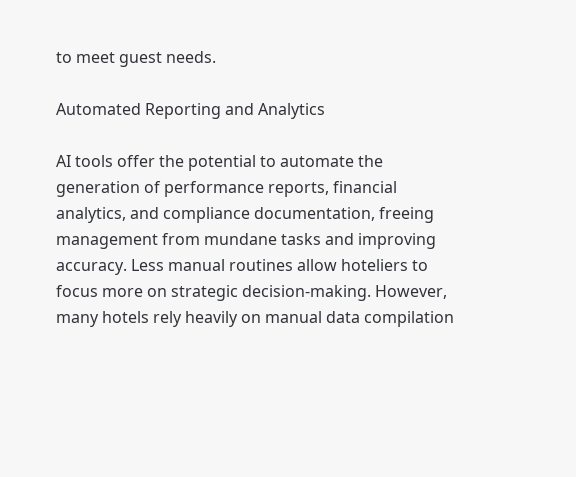to meet guest needs.

Automated Reporting and Analytics

AI tools offer the potential to automate the generation of performance reports, financial analytics, and compliance documentation, freeing management from mundane tasks and improving accuracy. Less manual routines allow hoteliers to focus more on strategic decision-making. However, many hotels rely heavily on manual data compilation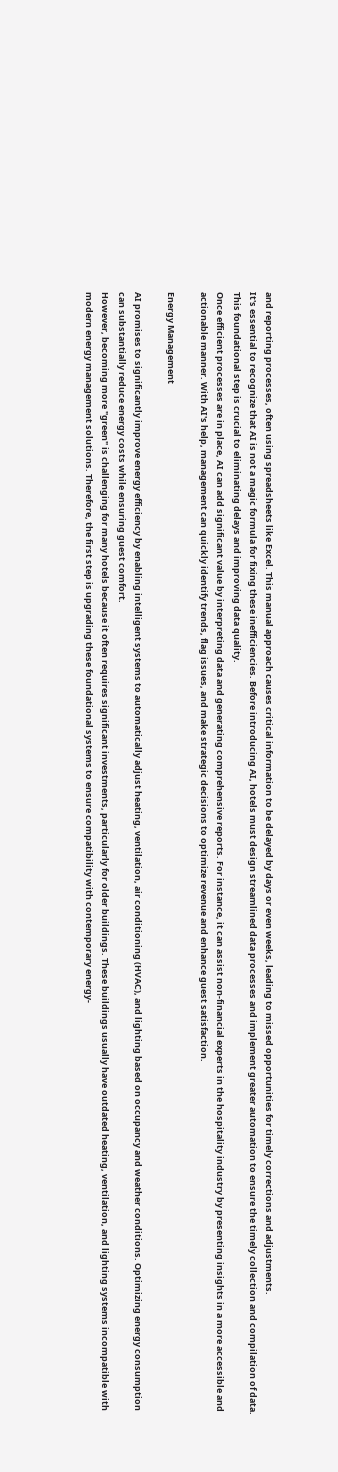and reporting processes, often using spreadsheets like Excel. This manual approach causes critical information to be delayed by days or even weeks, leading to missed opportunities for timely corrections and adjustments.
It's essential to recognize that AI is not a magic formula for fixing these inefficiencies. Before introducing AI, hotels must design streamlined data processes and implement greater automation to ensure the timely collection and compilation of data. This foundational step is crucial to eliminating delays and improving data quality.
Once efficient processes are in place, AI can add significant value by interpreting data and generating comprehensive reports. For instance, it can assist non-financial experts in the hospitality industry by presenting insights in a more accessible and actionable manner. With AI's help, management can quickly identify trends, flag issues, and make strategic decisions to optimize revenue and enhance guest satisfaction.

Energy Management

AI promises to significantly improve energy efficiency by enabling intelligent systems to automatically adjust heating, ventilation, air conditioning (HVAC), and lighting based on occupancy and weather conditions. Optimizing energy consumption can substantially reduce energy costs while ensuring guest comfort.
However, becoming more "green" is challenging for many hotels because it often requires significant investments, particularly for older buildings. These buildings usually have outdated heating, ventilation, and lighting systems incompatible with modern energy management solutions. Therefore, the first step is upgrading these foundational systems to ensure compatibility with contemporary energy-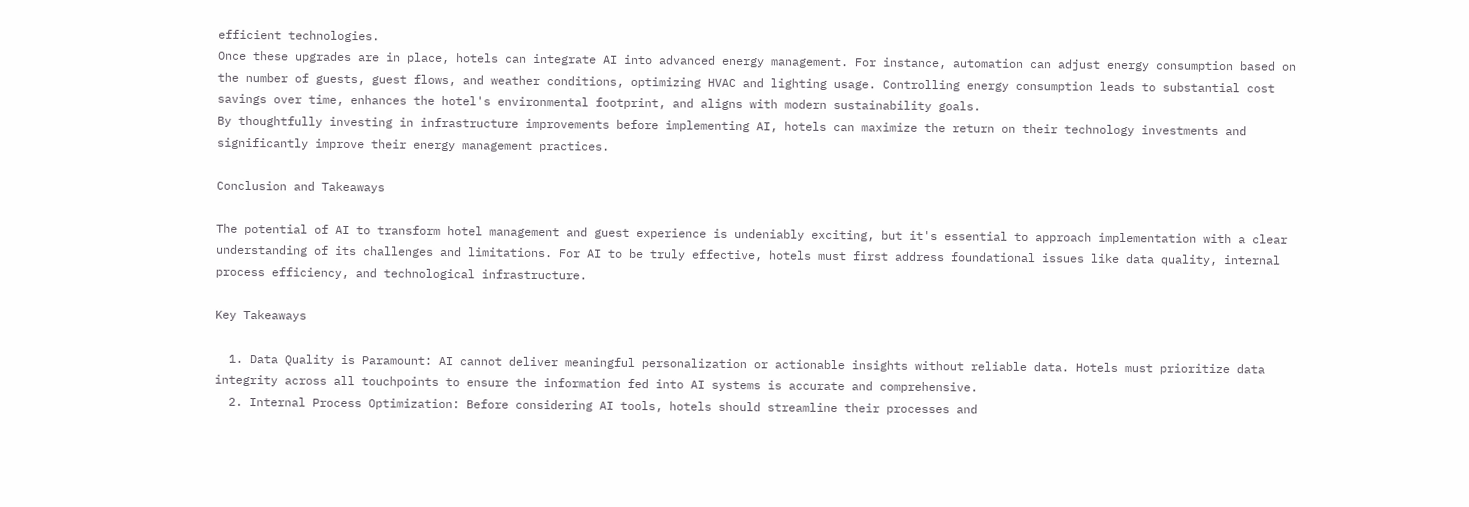efficient technologies.
Once these upgrades are in place, hotels can integrate AI into advanced energy management. For instance, automation can adjust energy consumption based on the number of guests, guest flows, and weather conditions, optimizing HVAC and lighting usage. Controlling energy consumption leads to substantial cost savings over time, enhances the hotel's environmental footprint, and aligns with modern sustainability goals.
By thoughtfully investing in infrastructure improvements before implementing AI, hotels can maximize the return on their technology investments and significantly improve their energy management practices.

Conclusion and Takeaways

The potential of AI to transform hotel management and guest experience is undeniably exciting, but it's essential to approach implementation with a clear understanding of its challenges and limitations. For AI to be truly effective, hotels must first address foundational issues like data quality, internal process efficiency, and technological infrastructure.

Key Takeaways

  1. Data Quality is Paramount: AI cannot deliver meaningful personalization or actionable insights without reliable data. Hotels must prioritize data integrity across all touchpoints to ensure the information fed into AI systems is accurate and comprehensive.
  2. Internal Process Optimization: Before considering AI tools, hotels should streamline their processes and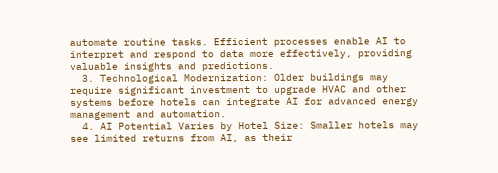automate routine tasks. Efficient processes enable AI to interpret and respond to data more effectively, providing valuable insights and predictions.
  3. Technological Modernization: Older buildings may require significant investment to upgrade HVAC and other systems before hotels can integrate AI for advanced energy management and automation.
  4. AI Potential Varies by Hotel Size: Smaller hotels may see limited returns from AI, as their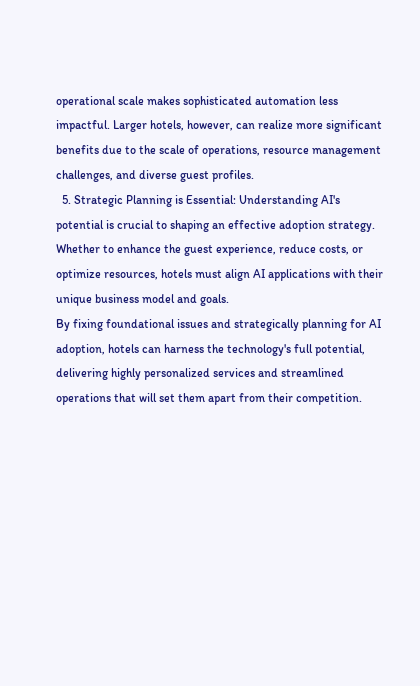operational scale makes sophisticated automation less impactful. Larger hotels, however, can realize more significant benefits due to the scale of operations, resource management challenges, and diverse guest profiles.
  5. Strategic Planning is Essential: Understanding AI's potential is crucial to shaping an effective adoption strategy. Whether to enhance the guest experience, reduce costs, or optimize resources, hotels must align AI applications with their unique business model and goals.
By fixing foundational issues and strategically planning for AI adoption, hotels can harness the technology's full potential, delivering highly personalized services and streamlined operations that will set them apart from their competition.